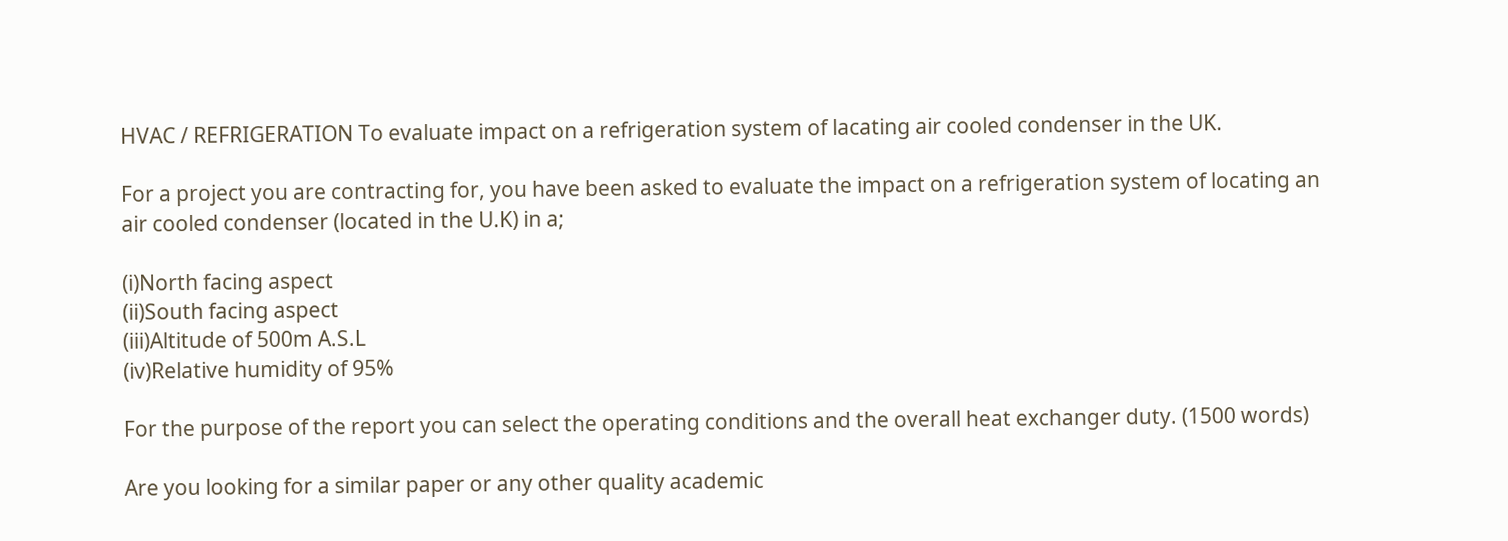HVAC / REFRIGERATION To evaluate impact on a refrigeration system of lacating air cooled condenser in the UK.

For a project you are contracting for, you have been asked to evaluate the impact on a refrigeration system of locating an air cooled condenser (located in the U.K) in a;

(i)North facing aspect
(ii)South facing aspect
(iii)Altitude of 500m A.S.L
(iv)Relative humidity of 95%

For the purpose of the report you can select the operating conditions and the overall heat exchanger duty. (1500 words)

Are you looking for a similar paper or any other quality academic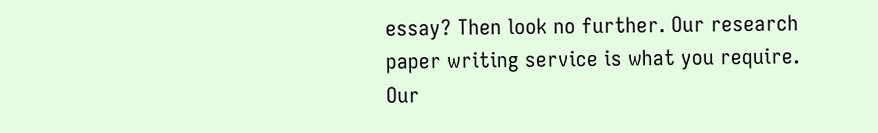essay? Then look no further. Our research paper writing service is what you require. Our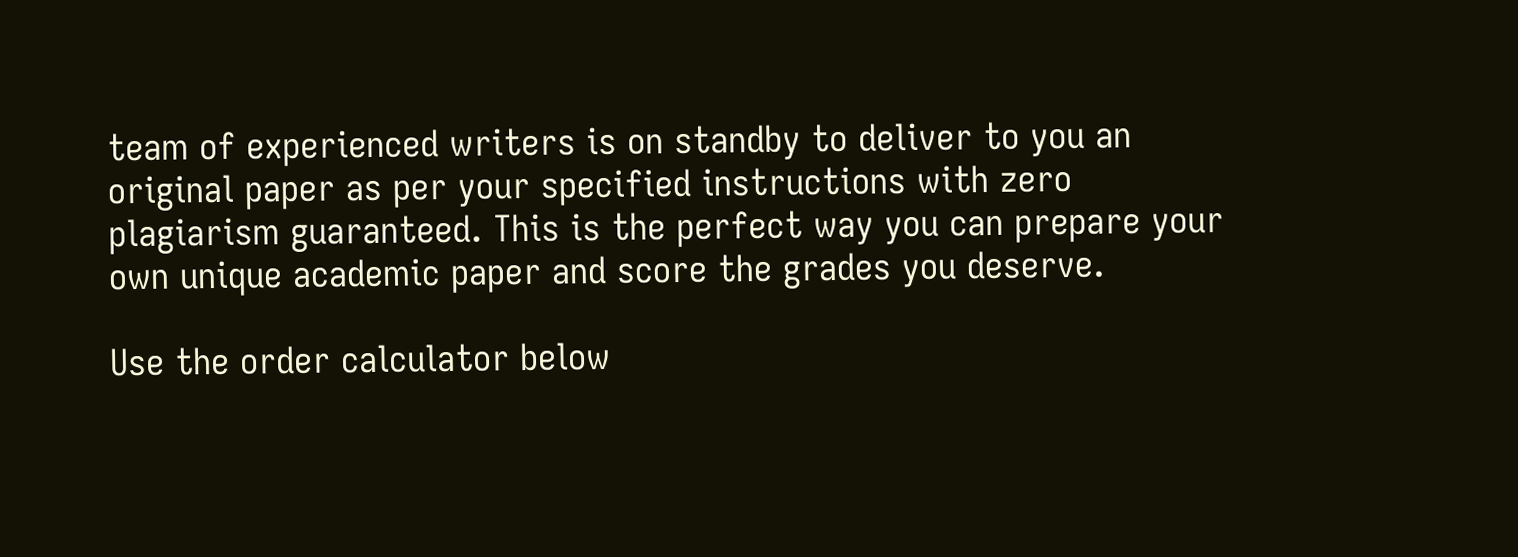team of experienced writers is on standby to deliver to you an original paper as per your specified instructions with zero plagiarism guaranteed. This is the perfect way you can prepare your own unique academic paper and score the grades you deserve.

Use the order calculator below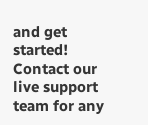and get started! Contact our live support team for any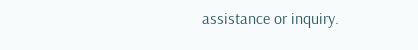assistance or inquiry.